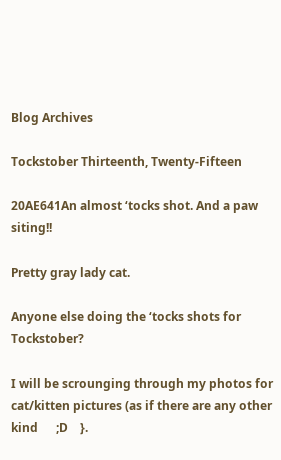Blog Archives

Tockstober Thirteenth, Twenty-Fifteen

20AE641An almost ‘tocks shot. And a paw siting!!

Pretty gray lady cat.

Anyone else doing the ‘tocks shots for Tockstober?

I will be scrounging through my photos for cat/kitten pictures (as if there are any other kind      ;D    }.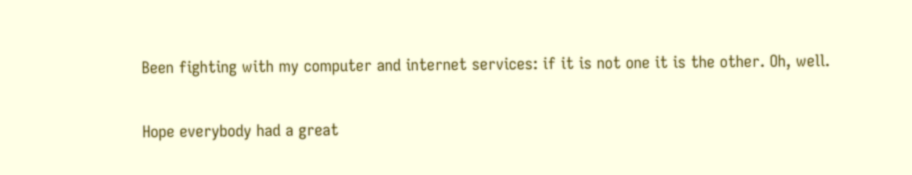Been fighting with my computer and internet services: if it is not one it is the other. Oh, well.

Hope everybody had a great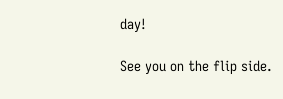day!

See you on the flip side.